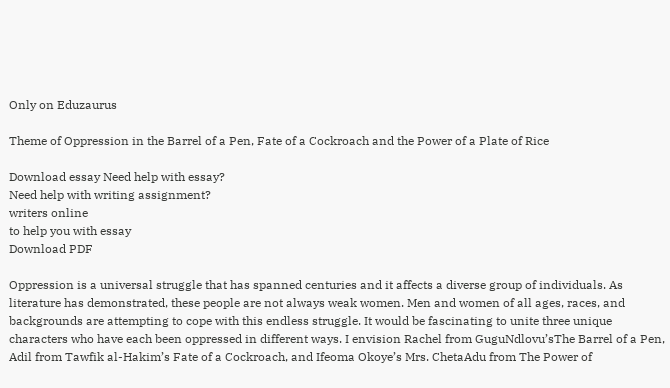Only on Eduzaurus

Theme of Oppression in the Barrel of a Pen, Fate of a Cockroach and the Power of a Plate of Rice

Download essay Need help with essay?
Need help with writing assignment?
writers online
to help you with essay
Download PDF

Oppression is a universal struggle that has spanned centuries and it affects a diverse group of individuals. As literature has demonstrated, these people are not always weak women. Men and women of all ages, races, and backgrounds are attempting to cope with this endless struggle. It would be fascinating to unite three unique characters who have each been oppressed in different ways. I envision Rachel from GuguNdlovu’sThe Barrel of a Pen, Adil from Tawfik al-Hakim’s Fate of a Cockroach, and Ifeoma Okoye’s Mrs. ChetaAdu from The Power of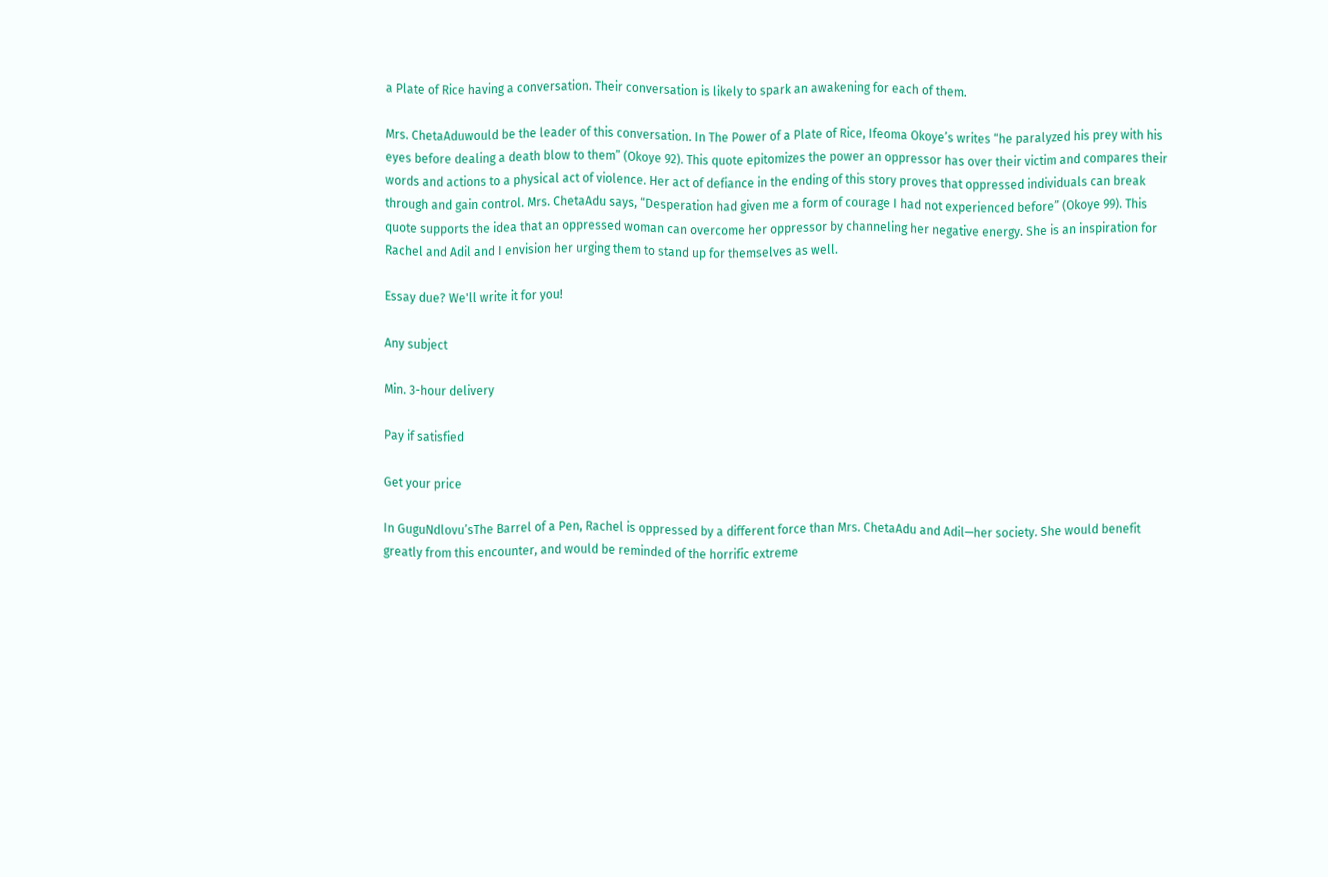a Plate of Rice having a conversation. Their conversation is likely to spark an awakening for each of them.

Mrs. ChetaAduwould be the leader of this conversation. In The Power of a Plate of Rice, Ifeoma Okoye’s writes “he paralyzed his prey with his eyes before dealing a death blow to them” (Okoye 92). This quote epitomizes the power an oppressor has over their victim and compares their words and actions to a physical act of violence. Her act of defiance in the ending of this story proves that oppressed individuals can break through and gain control. Mrs. ChetaAdu says, “Desperation had given me a form of courage I had not experienced before” (Okoye 99). This quote supports the idea that an oppressed woman can overcome her oppressor by channeling her negative energy. She is an inspiration for Rachel and Adil and I envision her urging them to stand up for themselves as well.

Essay due? We'll write it for you!

Any subject

Min. 3-hour delivery

Pay if satisfied

Get your price

In GuguNdlovu’sThe Barrel of a Pen, Rachel is oppressed by a different force than Mrs. ChetaAdu and Adil—her society. She would benefit greatly from this encounter, and would be reminded of the horrific extreme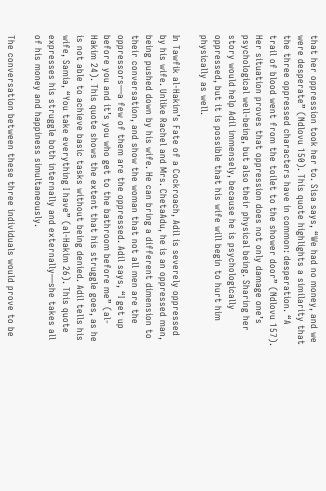that her oppression took her to. Sisa says, “We had no money, and we were desperate” (Ndlovu 150). This quote highlights a similarity that the three oppressed characters have in common: desperation. “A trail of blood went from the toilet to the shower door” (Ndlovu 157). Her situation proves that oppression does not only damage one’s psychological well-being, but also their physical being. Sharing her story would help Adil immensely, because he is psychologically oppressed, but it is possible that his wife will begin to hurt him physically as well.

In Tawfik al-Hakim’s Fate of a Cockroach, Adil is severely oppressed by his wife. Unlike Rachel and Mrs. ChetaAdu, he is an oppressed man, being pushed down by his wife. He can bring a different dimension to their conversation, and show the woman that not all men are the oppressors—a few of them are the oppressed. Adil says, “I get up before you and it’s you who get to the bathroom before me” (al-Hakim 24). This quote shows the extent that his struggle goes, as he is not able to achieve basic tasks without being denied. Adil tells his wife, Samia, “You take everything I have” (al-Hakim 26). This quote expresses his struggle both internally and externally—she takes all of his money and happiness simultaneously.

The conversation between these three individuals would prove to be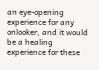an eye-opening experience for any onlooker, and it would be a healing experience for these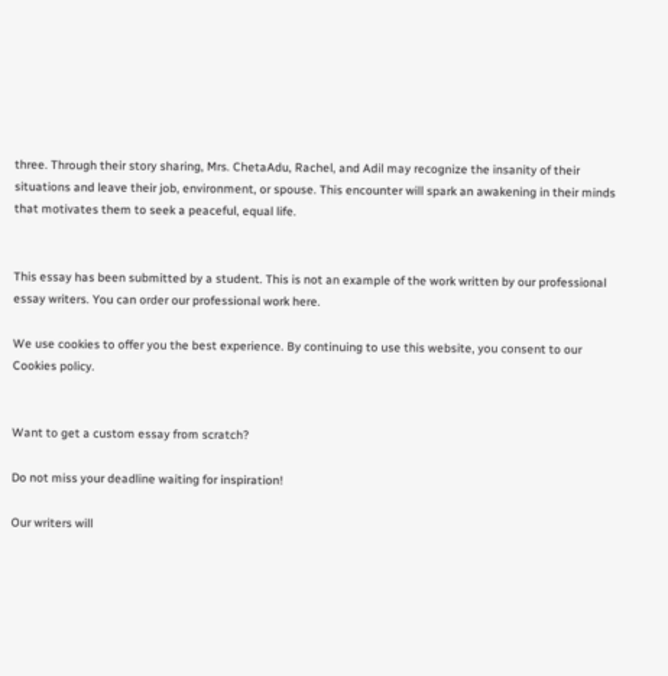three. Through their story sharing, Mrs. ChetaAdu, Rachel, and Adil may recognize the insanity of their situations and leave their job, environment, or spouse. This encounter will spark an awakening in their minds that motivates them to seek a peaceful, equal life.


This essay has been submitted by a student. This is not an example of the work written by our professional essay writers. You can order our professional work here.

We use cookies to offer you the best experience. By continuing to use this website, you consent to our Cookies policy.


Want to get a custom essay from scratch?

Do not miss your deadline waiting for inspiration!

Our writers will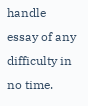handle essay of any difficulty in no time.